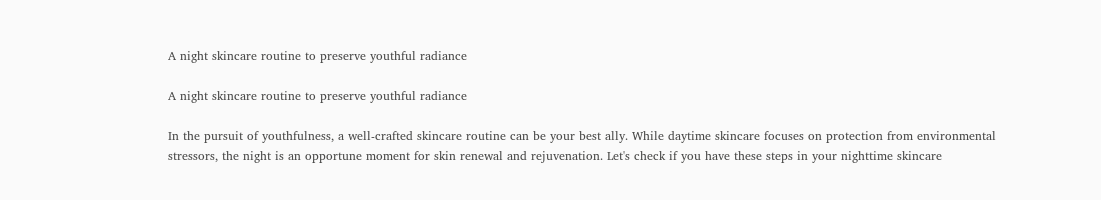A night skincare routine to preserve youthful radiance

A night skincare routine to preserve youthful radiance

In the pursuit of youthfulness, a well-crafted skincare routine can be your best ally. While daytime skincare focuses on protection from environmental stressors, the night is an opportune moment for skin renewal and rejuvenation. Let's check if you have these steps in your nighttime skincare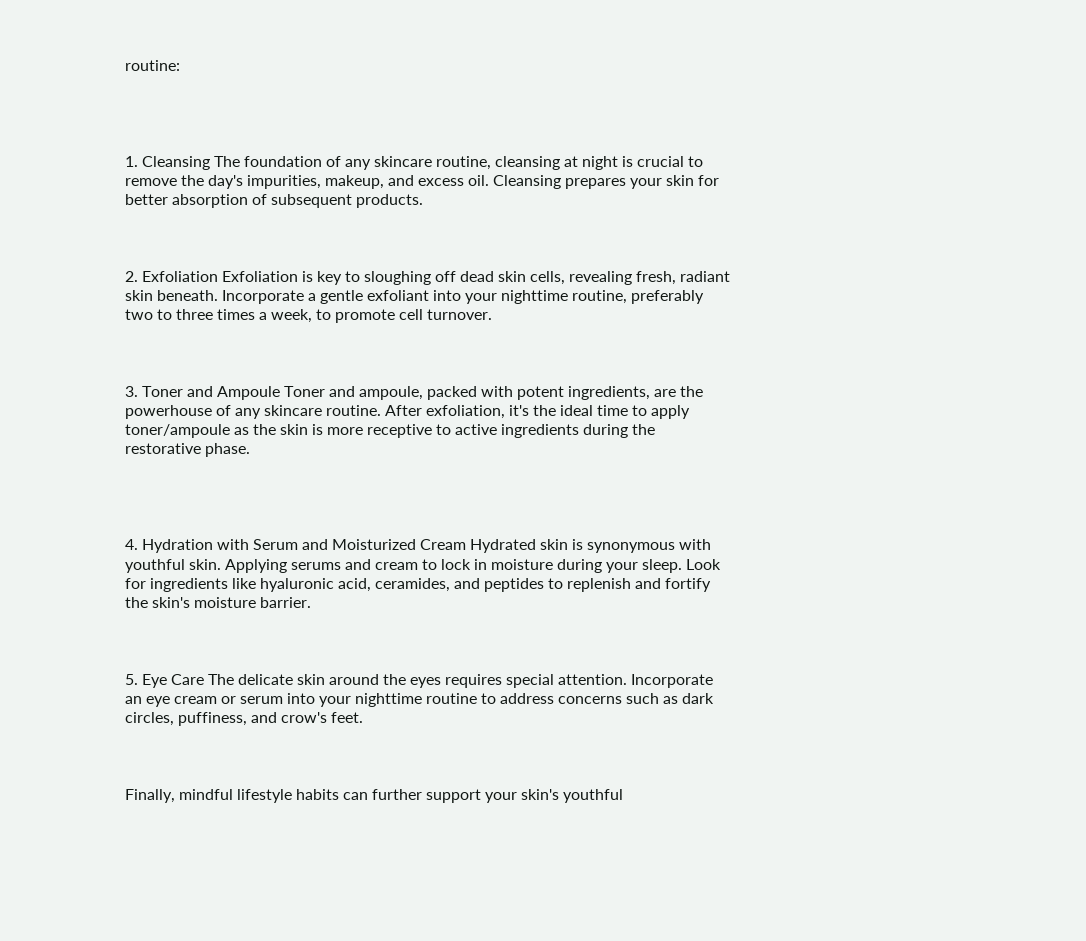routine:




1. Cleansing The foundation of any skincare routine, cleansing at night is crucial to remove the day's impurities, makeup, and excess oil. Cleansing prepares your skin for better absorption of subsequent products.



2. Exfoliation Exfoliation is key to sloughing off dead skin cells, revealing fresh, radiant skin beneath. Incorporate a gentle exfoliant into your nighttime routine, preferably two to three times a week, to promote cell turnover.



3. Toner and Ampoule Toner and ampoule, packed with potent ingredients, are the powerhouse of any skincare routine. After exfoliation, it's the ideal time to apply toner/ampoule as the skin is more receptive to active ingredients during the restorative phase.




4. Hydration with Serum and Moisturized Cream Hydrated skin is synonymous with youthful skin. Applying serums and cream to lock in moisture during your sleep. Look for ingredients like hyaluronic acid, ceramides, and peptides to replenish and fortify the skin's moisture barrier.



5. Eye Care The delicate skin around the eyes requires special attention. Incorporate an eye cream or serum into your nighttime routine to address concerns such as dark circles, puffiness, and crow's feet.



Finally, mindful lifestyle habits can further support your skin's youthful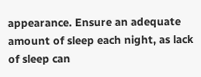appearance. Ensure an adequate amount of sleep each night, as lack of sleep can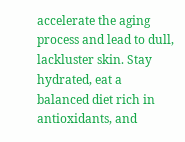accelerate the aging process and lead to dull, lackluster skin. Stay hydrated, eat a balanced diet rich in antioxidants, and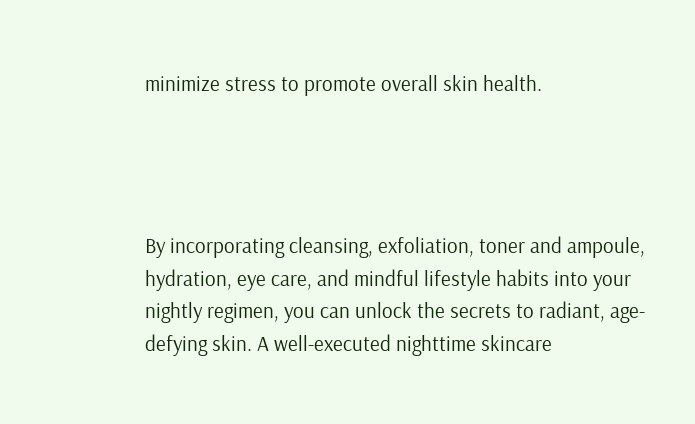minimize stress to promote overall skin health.




By incorporating cleansing, exfoliation, toner and ampoule, hydration, eye care, and mindful lifestyle habits into your nightly regimen, you can unlock the secrets to radiant, age-defying skin. A well-executed nighttime skincare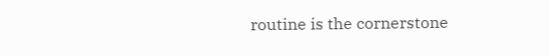routine is the cornerstone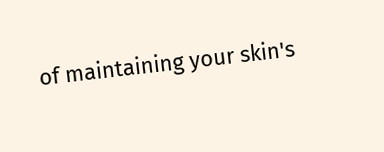of maintaining your skin's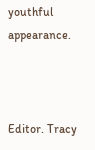youthful appearance.



Editor. Tracy